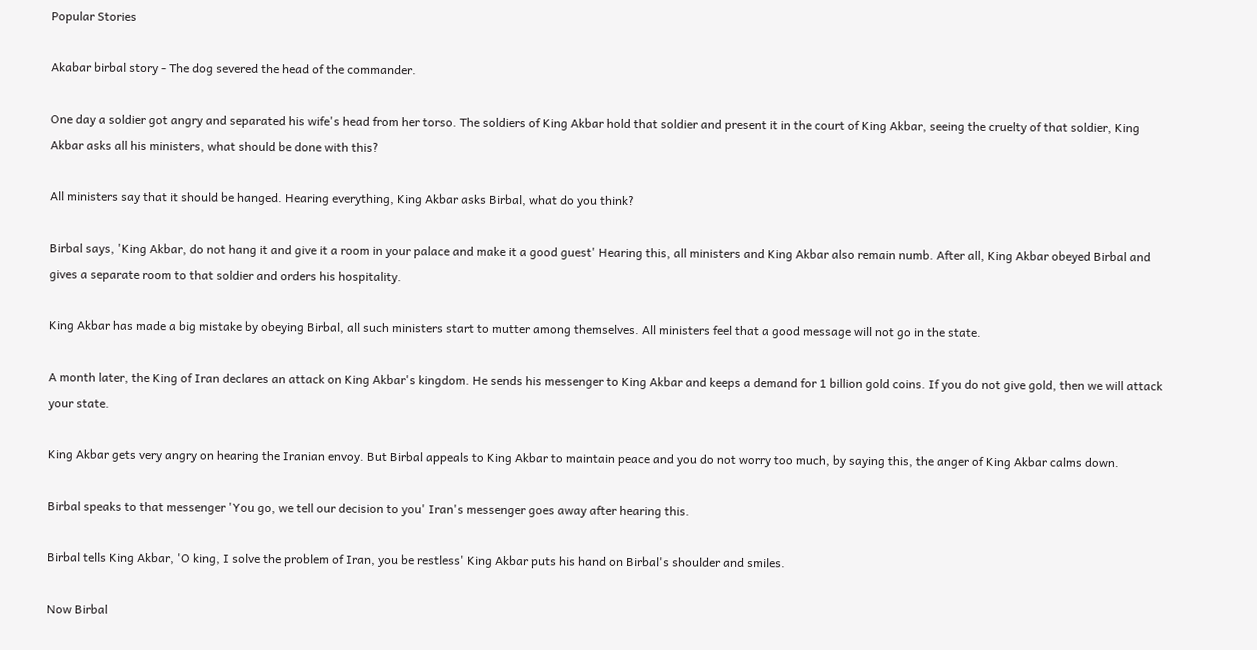Popular Stories

Akabar birbal story - The dog severed the head of the commander.

One day a soldier got angry and separated his wife's head from her torso. The soldiers of King Akbar hold that soldier and present it in the court of King Akbar, seeing the cruelty of that soldier, King Akbar asks all his ministers, what should be done with this?

All ministers say that it should be hanged. Hearing everything, King Akbar asks Birbal, what do you think?

Birbal says, 'King Akbar, do not hang it and give it a room in your palace and make it a good guest' Hearing this, all ministers and King Akbar also remain numb. After all, King Akbar obeyed Birbal and gives a separate room to that soldier and orders his hospitality.

King Akbar has made a big mistake by obeying Birbal, all such ministers start to mutter among themselves. All ministers feel that a good message will not go in the state.

A month later, the King of Iran declares an attack on King Akbar's kingdom. He sends his messenger to King Akbar and keeps a demand for 1 billion gold coins. If you do not give gold, then we will attack your state.

King Akbar gets very angry on hearing the Iranian envoy. But Birbal appeals to King Akbar to maintain peace and you do not worry too much, by saying this, the anger of King Akbar calms down.

Birbal speaks to that messenger 'You go, we tell our decision to you' Iran's messenger goes away after hearing this.

Birbal tells King Akbar, 'O king, I solve the problem of Iran, you be restless' King Akbar puts his hand on Birbal's shoulder and smiles.

Now Birbal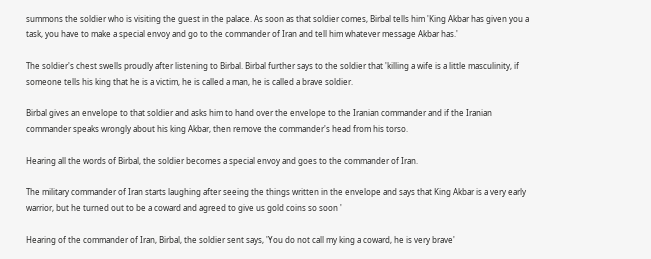summons the soldier who is visiting the guest in the palace. As soon as that soldier comes, Birbal tells him 'King Akbar has given you a task, you have to make a special envoy and go to the commander of Iran and tell him whatever message Akbar has.'

The soldier's chest swells proudly after listening to Birbal. Birbal further says to the soldier that 'killing a wife is a little masculinity, if someone tells his king that he is a victim, he is called a man, he is called a brave soldier.

Birbal gives an envelope to that soldier and asks him to hand over the envelope to the Iranian commander and if the Iranian commander speaks wrongly about his king Akbar, then remove the commander's head from his torso.

Hearing all the words of Birbal, the soldier becomes a special envoy and goes to the commander of Iran.

The military commander of Iran starts laughing after seeing the things written in the envelope and says that King Akbar is a very early warrior, but he turned out to be a coward and agreed to give us gold coins so soon '

Hearing of the commander of Iran, Birbal, the soldier sent says, 'You do not call my king a coward, he is very brave'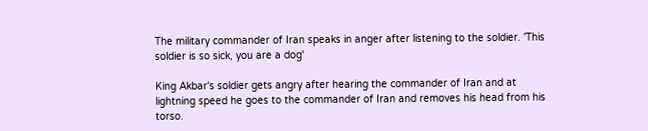The military commander of Iran speaks in anger after listening to the soldier. 'This soldier is so sick, you are a dog'

King Akbar's soldier gets angry after hearing the commander of Iran and at lightning speed he goes to the commander of Iran and removes his head from his torso.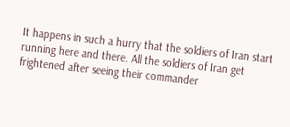It happens in such a hurry that the soldiers of Iran start running here and there. All the soldiers of Iran get frightened after seeing their commander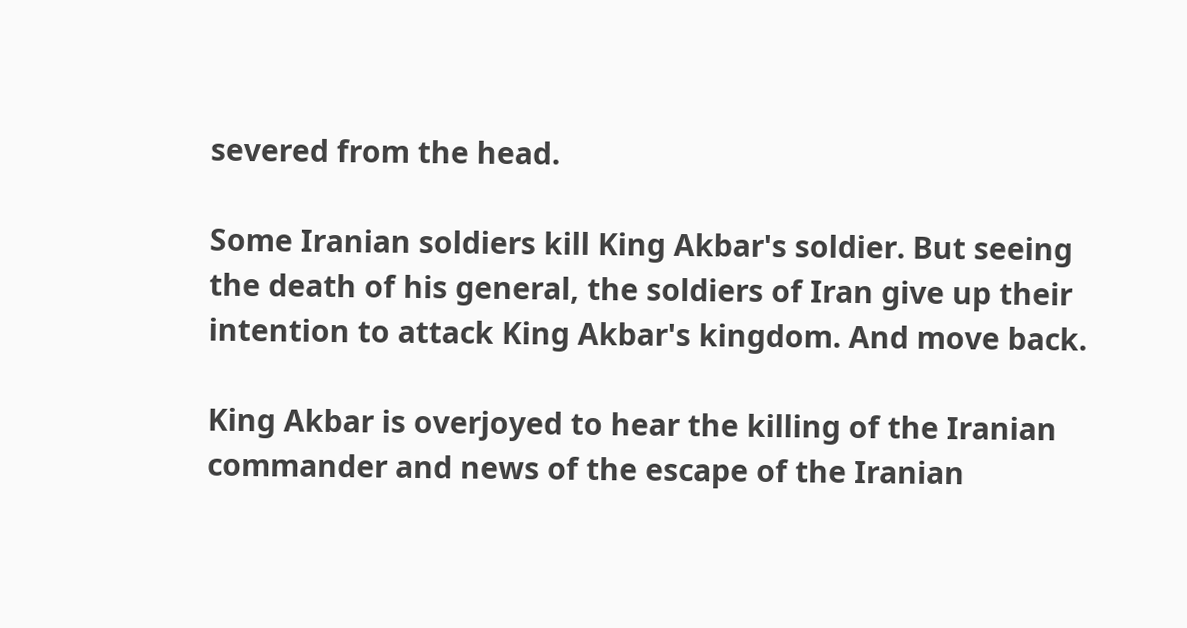severed from the head.

Some Iranian soldiers kill King Akbar's soldier. But seeing the death of his general, the soldiers of Iran give up their intention to attack King Akbar's kingdom. And move back.

King Akbar is overjoyed to hear the killing of the Iranian commander and news of the escape of the Iranian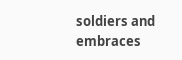soldiers and embraces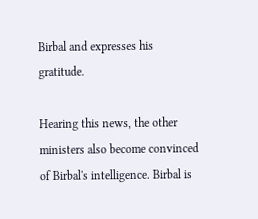Birbal and expresses his gratitude.

Hearing this news, the other ministers also become convinced of Birbal's intelligence. Birbal is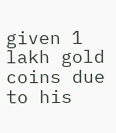given 1 lakh gold coins due to his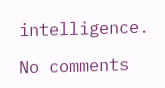intelligence.

No comments